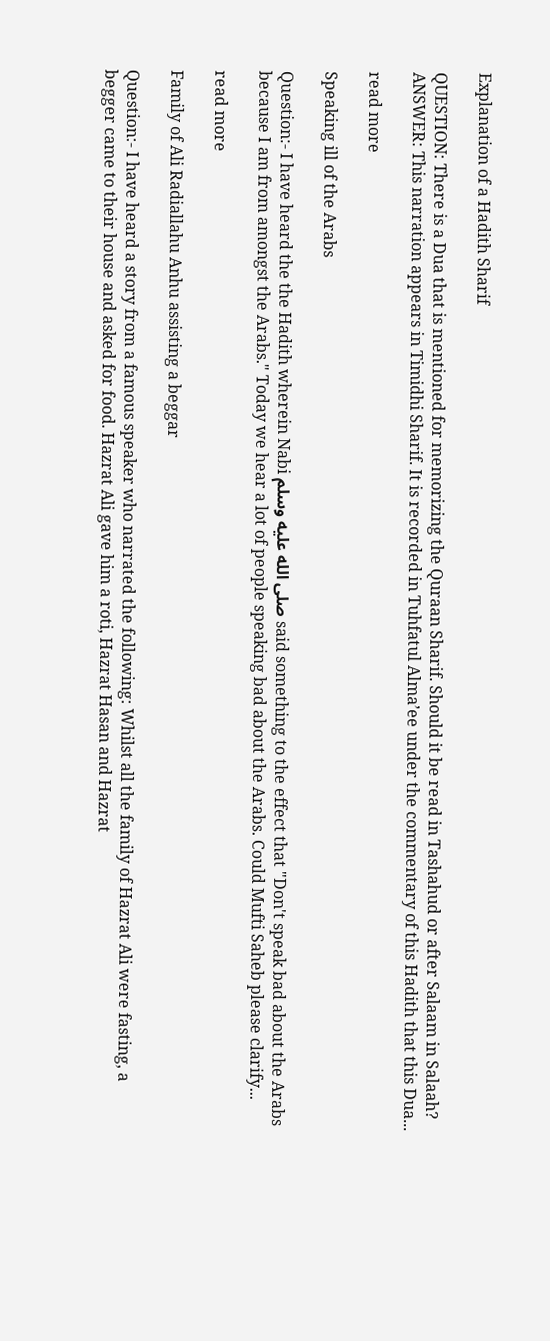Explanation of a Hadith Sharif

QUESTION: There is a Dua that is mentioned for memorizing the Quraan Sharif. Should it be read in Tashahud or after Salaam in Salaah? ANSWER: This narration appears in Timidhi Sharif. It is recorded in Tuhfatul Alma’ee under the commentary of this Hadith that this Dua...

read more

Speaking ill of the Arabs

Question:- I have heard the the Hadith wherein Nabi صلى الله عليه وسلم said something to the effect that "Don't speak bad about the Arabs because I am from amongst the Arabs." Today we hear a lot of people speaking bad about the Arabs. Could Mufti Saheb please clarify...

read more

Family of Ali Radiallahu Anhu assisting a beggar

Question:- I have heard a story from a famous speaker who narrated the following: Whilst all the family of Hazrat Ali were fasting, a begger came to their house and asked for food. Hazrat Ali gave him a roti, Hazrat Hasan and Hazrat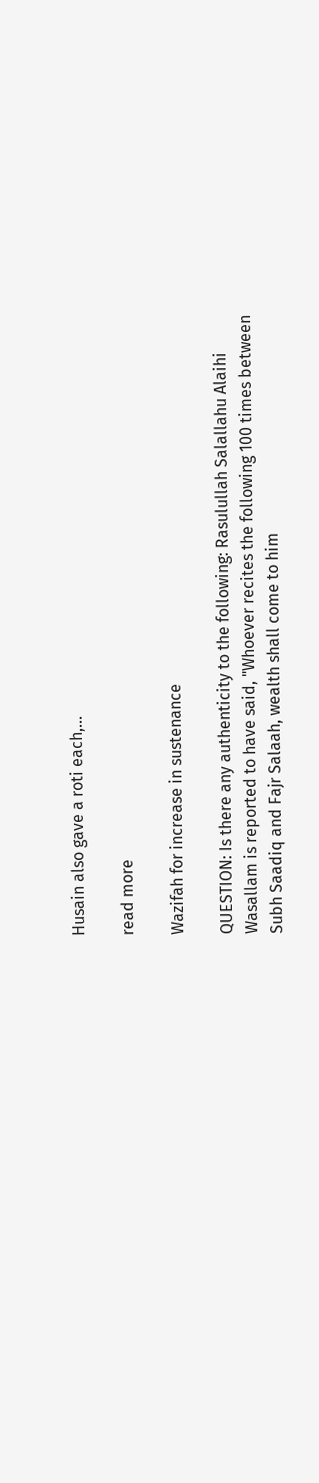Husain also gave a roti each,...

read more

Wazifah for increase in sustenance

QUESTION: Is there any authenticity to the following: Rasulullah Salallahu Alaihi Wasallam is reported to have said, "Whoever recites the following 100 times between Subh Saadiq and Fajr Salaah, wealth shall come to him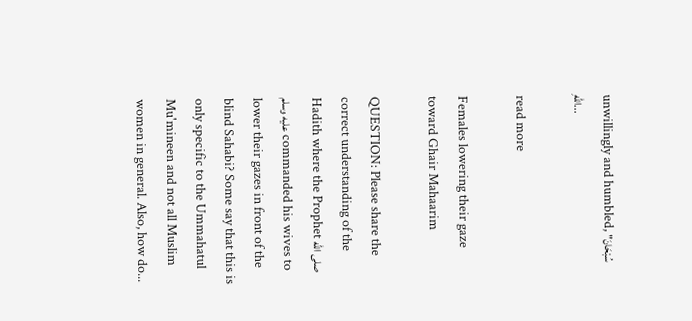unwillingly and humbled, "سُبْحَانَ اللهِ...

read more

Females lowering their gaze toward Ghair Mahaarim

QUESTION: Please share the correct understanding of the Hadith where the Prophet صلى الله عليه وسلم commanded his wives to lower their gazes in front of the blind Sahabi? Some say that this is only specific to the Ummahatul Mu'mineen and not all Muslim women in general. Also, how do...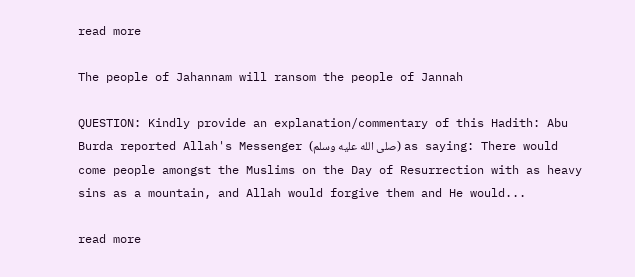read more

The people of Jahannam will ransom the people of Jannah

QUESTION: Kindly provide an explanation/commentary of this Hadith: Abu Burda reported Allah's Messenger (صلى الله عليه وسلم) as saying: There would come people amongst the Muslims on the Day of Resurrection with as heavy sins as a mountain, and Allah would forgive them and He would...

read more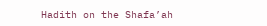Hadith on the Shafa’ah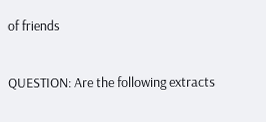of friends

QUESTION: Are the following extracts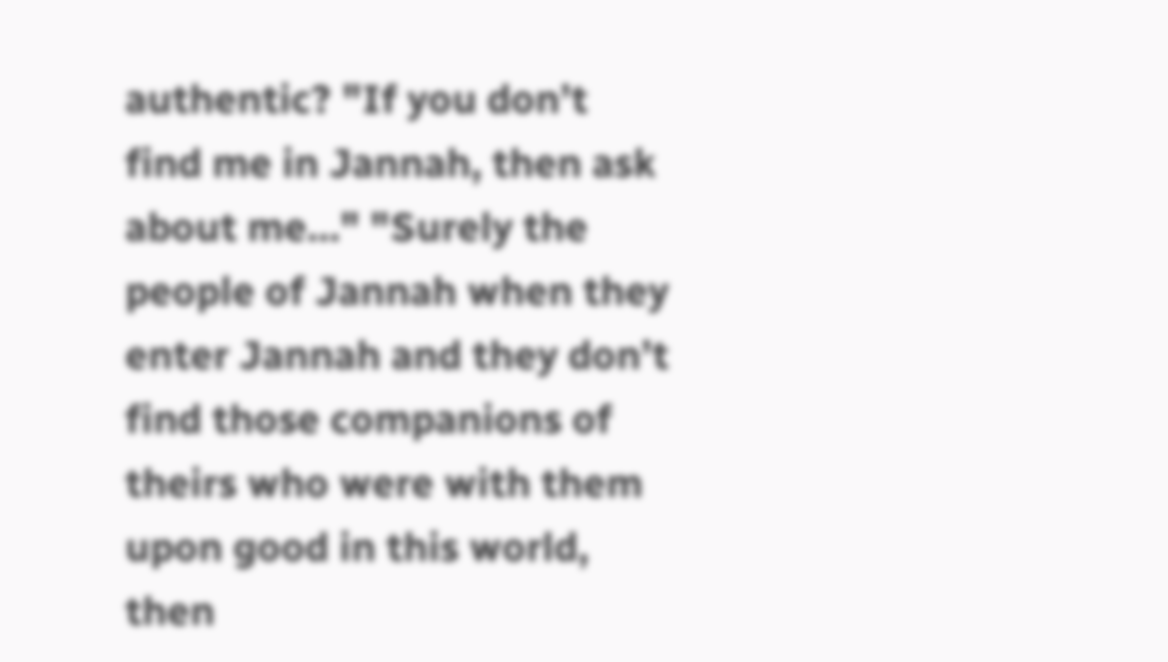authentic? "If you don’t find me in Jannah, then ask about me…" "Surely the people of Jannah when they enter Jannah and they don’t find those companions of theirs who were with them upon good in this world, then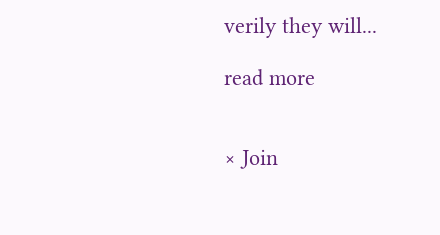verily they will...

read more


× Join